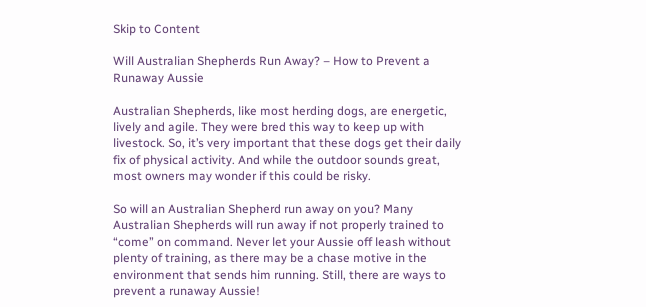Skip to Content

Will Australian Shepherds Run Away? – How to Prevent a Runaway Aussie

Australian Shepherds, like most herding dogs, are energetic, lively and agile. They were bred this way to keep up with livestock. So, it’s very important that these dogs get their daily fix of physical activity. And while the outdoor sounds great, most owners may wonder if this could be risky.

So will an Australian Shepherd run away on you? Many Australian Shepherds will run away if not properly trained to “come” on command. Never let your Aussie off leash without plenty of training, as there may be a chase motive in the environment that sends him running. Still, there are ways to prevent a runaway Aussie!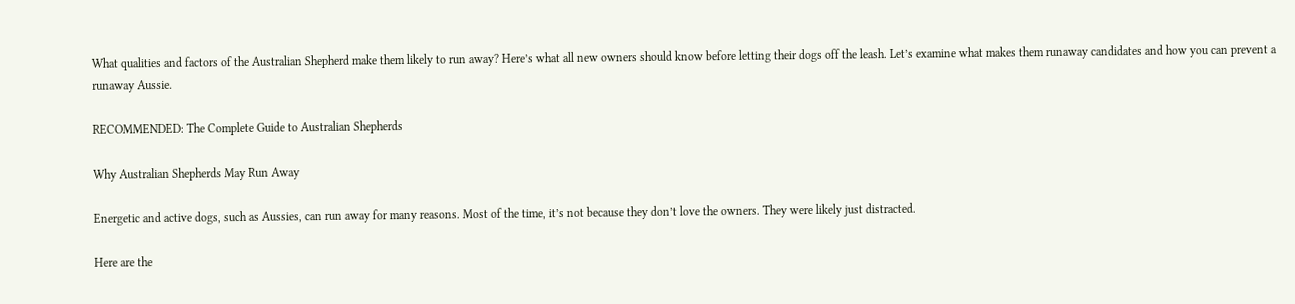What qualities and factors of the Australian Shepherd make them likely to run away? Here’s what all new owners should know before letting their dogs off the leash. Let’s examine what makes them runaway candidates and how you can prevent a runaway Aussie.

RECOMMENDED: The Complete Guide to Australian Shepherds

Why Australian Shepherds May Run Away

Energetic and active dogs, such as Aussies, can run away for many reasons. Most of the time, it’s not because they don’t love the owners. They were likely just distracted.

Here are the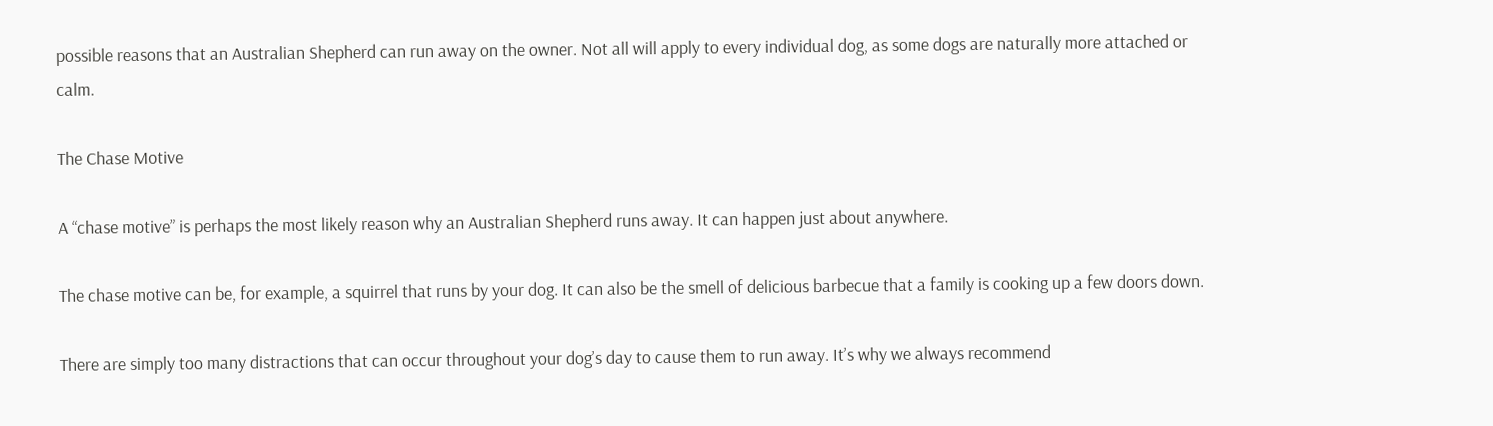possible reasons that an Australian Shepherd can run away on the owner. Not all will apply to every individual dog, as some dogs are naturally more attached or calm.

The Chase Motive

A “chase motive” is perhaps the most likely reason why an Australian Shepherd runs away. It can happen just about anywhere.

The chase motive can be, for example, a squirrel that runs by your dog. It can also be the smell of delicious barbecue that a family is cooking up a few doors down.

There are simply too many distractions that can occur throughout your dog’s day to cause them to run away. It’s why we always recommend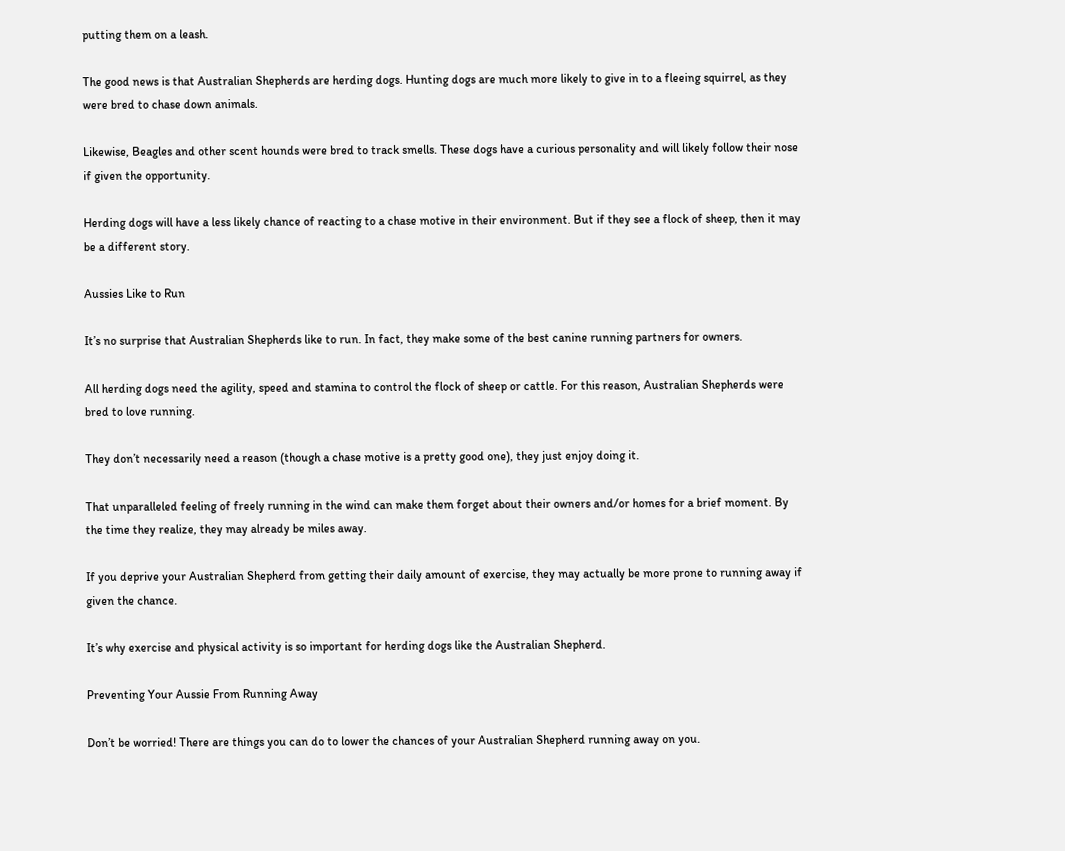putting them on a leash.

The good news is that Australian Shepherds are herding dogs. Hunting dogs are much more likely to give in to a fleeing squirrel, as they were bred to chase down animals.

Likewise, Beagles and other scent hounds were bred to track smells. These dogs have a curious personality and will likely follow their nose if given the opportunity.

Herding dogs will have a less likely chance of reacting to a chase motive in their environment. But if they see a flock of sheep, then it may be a different story.

Aussies Like to Run

It’s no surprise that Australian Shepherds like to run. In fact, they make some of the best canine running partners for owners.

All herding dogs need the agility, speed and stamina to control the flock of sheep or cattle. For this reason, Australian Shepherds were bred to love running.

They don’t necessarily need a reason (though a chase motive is a pretty good one), they just enjoy doing it.

That unparalleled feeling of freely running in the wind can make them forget about their owners and/or homes for a brief moment. By the time they realize, they may already be miles away.

If you deprive your Australian Shepherd from getting their daily amount of exercise, they may actually be more prone to running away if given the chance.

It’s why exercise and physical activity is so important for herding dogs like the Australian Shepherd.

Preventing Your Aussie From Running Away

Don’t be worried! There are things you can do to lower the chances of your Australian Shepherd running away on you.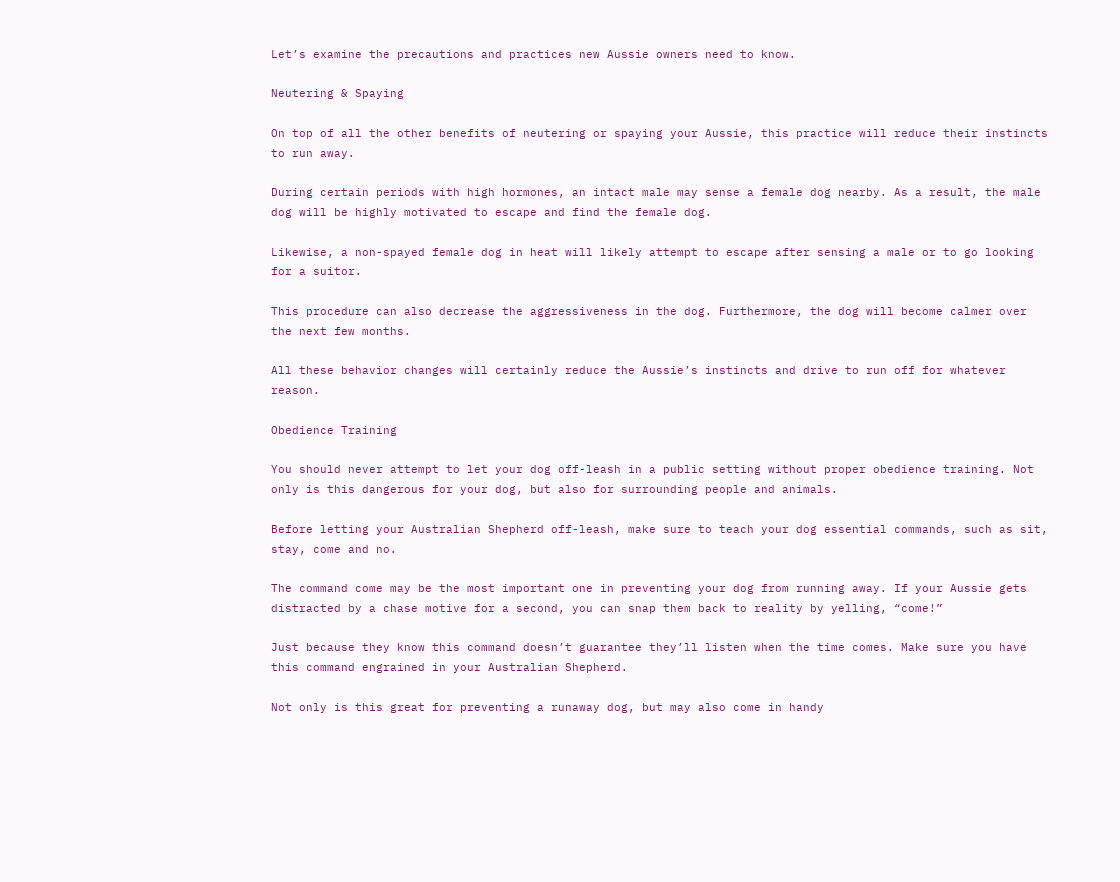Let’s examine the precautions and practices new Aussie owners need to know.

Neutering & Spaying

On top of all the other benefits of neutering or spaying your Aussie, this practice will reduce their instincts to run away.

During certain periods with high hormones, an intact male may sense a female dog nearby. As a result, the male dog will be highly motivated to escape and find the female dog.

Likewise, a non-spayed female dog in heat will likely attempt to escape after sensing a male or to go looking for a suitor.

This procedure can also decrease the aggressiveness in the dog. Furthermore, the dog will become calmer over the next few months.

All these behavior changes will certainly reduce the Aussie’s instincts and drive to run off for whatever reason.

Obedience Training

You should never attempt to let your dog off-leash in a public setting without proper obedience training. Not only is this dangerous for your dog, but also for surrounding people and animals.

Before letting your Australian Shepherd off-leash, make sure to teach your dog essential commands, such as sit, stay, come and no.

The command come may be the most important one in preventing your dog from running away. If your Aussie gets distracted by a chase motive for a second, you can snap them back to reality by yelling, “come!”

Just because they know this command doesn’t guarantee they’ll listen when the time comes. Make sure you have this command engrained in your Australian Shepherd.

Not only is this great for preventing a runaway dog, but may also come in handy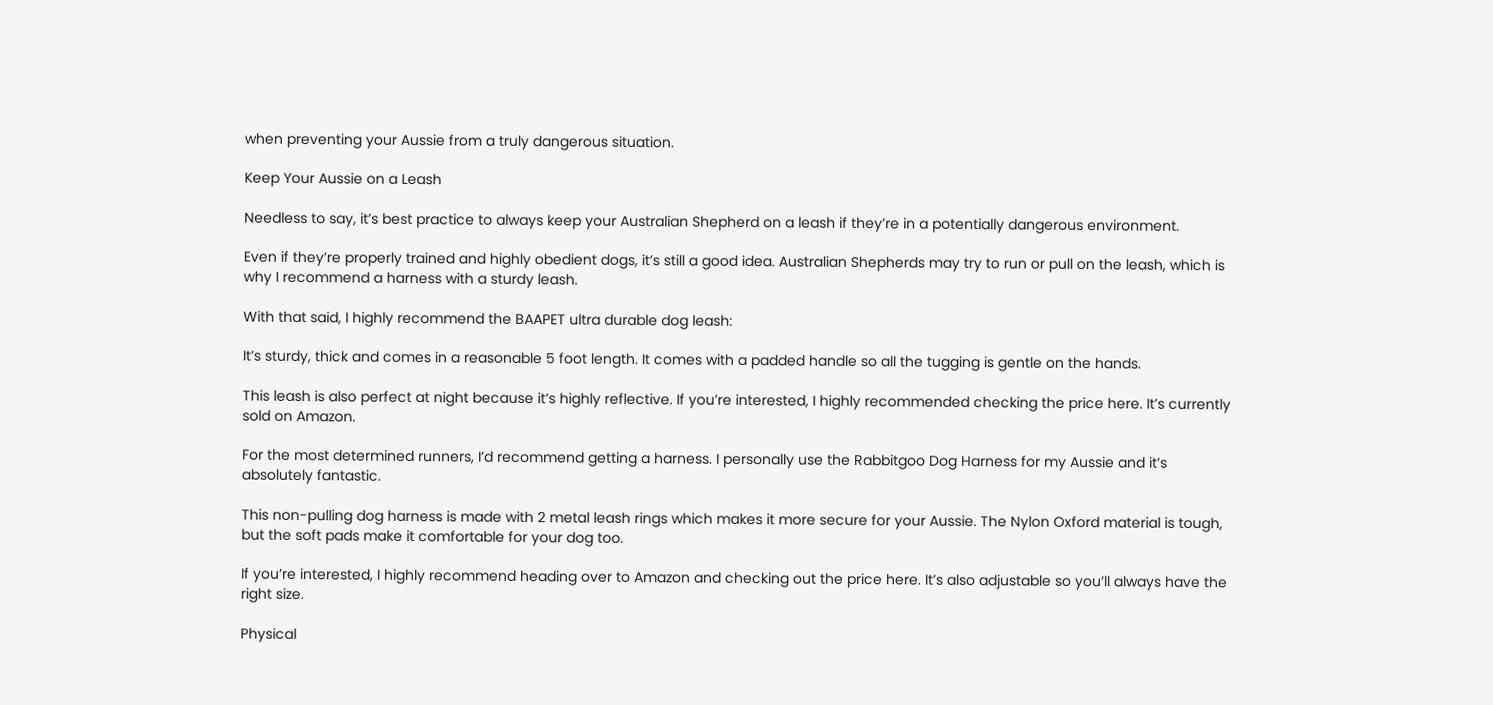when preventing your Aussie from a truly dangerous situation.

Keep Your Aussie on a Leash

Needless to say, it’s best practice to always keep your Australian Shepherd on a leash if they’re in a potentially dangerous environment.

Even if they’re properly trained and highly obedient dogs, it’s still a good idea. Australian Shepherds may try to run or pull on the leash, which is why I recommend a harness with a sturdy leash.

With that said, I highly recommend the BAAPET ultra durable dog leash:

It’s sturdy, thick and comes in a reasonable 5 foot length. It comes with a padded handle so all the tugging is gentle on the hands.

This leash is also perfect at night because it’s highly reflective. If you’re interested, I highly recommended checking the price here. It’s currently sold on Amazon.

For the most determined runners, I’d recommend getting a harness. I personally use the Rabbitgoo Dog Harness for my Aussie and it’s absolutely fantastic.

This non-pulling dog harness is made with 2 metal leash rings which makes it more secure for your Aussie. The Nylon Oxford material is tough, but the soft pads make it comfortable for your dog too.

If you’re interested, I highly recommend heading over to Amazon and checking out the price here. It’s also adjustable so you’ll always have the right size.

Physical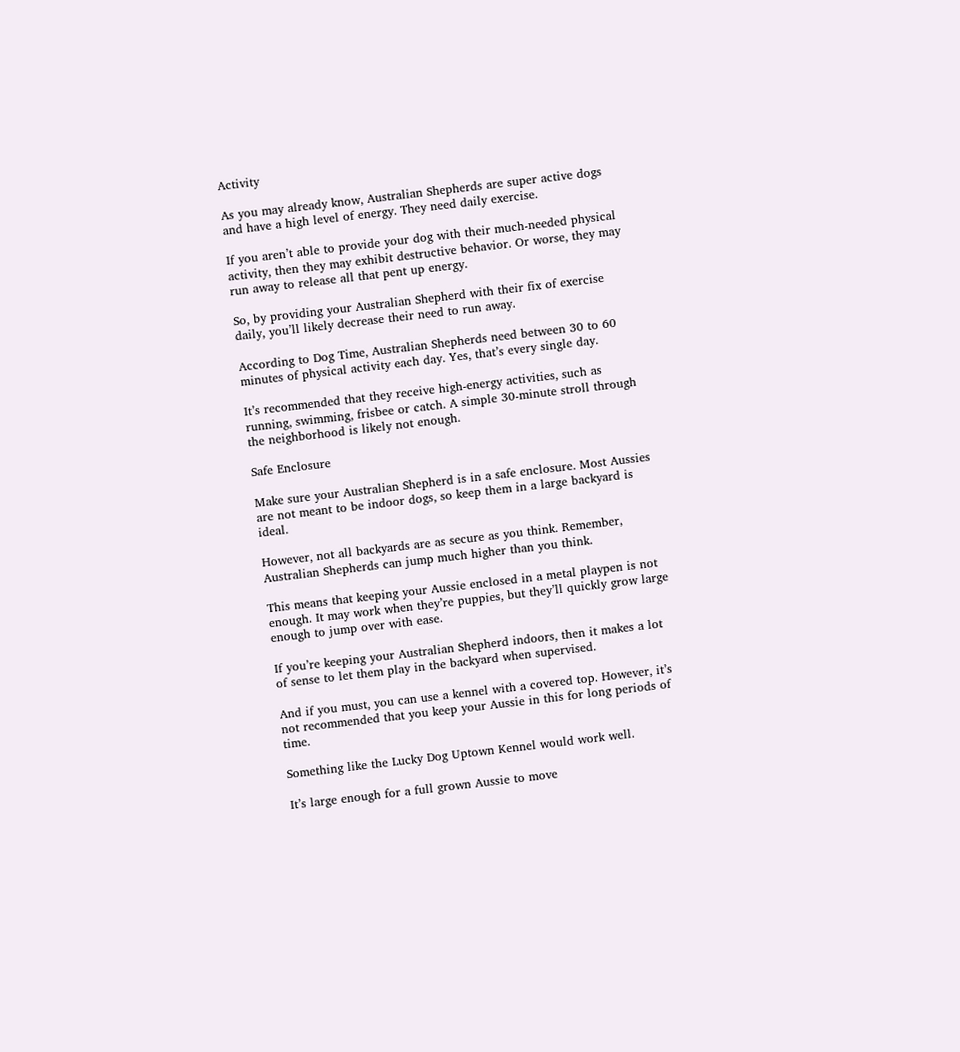Activity

As you may already know, Australian Shepherds are super active dogs and have a high level of energy. They need daily exercise.

If you aren’t able to provide your dog with their much-needed physical activity, then they may exhibit destructive behavior. Or worse, they may run away to release all that pent up energy.

So, by providing your Australian Shepherd with their fix of exercise daily, you’ll likely decrease their need to run away.

According to Dog Time, Australian Shepherds need between 30 to 60 minutes of physical activity each day. Yes, that’s every single day.

It’s recommended that they receive high-energy activities, such as running, swimming, frisbee or catch. A simple 30-minute stroll through the neighborhood is likely not enough.

Safe Enclosure

Make sure your Australian Shepherd is in a safe enclosure. Most Aussies are not meant to be indoor dogs, so keep them in a large backyard is ideal.

However, not all backyards are as secure as you think. Remember, Australian Shepherds can jump much higher than you think.

This means that keeping your Aussie enclosed in a metal playpen is not enough. It may work when they’re puppies, but they’ll quickly grow large enough to jump over with ease.

If you’re keeping your Australian Shepherd indoors, then it makes a lot of sense to let them play in the backyard when supervised.

And if you must, you can use a kennel with a covered top. However, it’s not recommended that you keep your Aussie in this for long periods of time.

Something like the Lucky Dog Uptown Kennel would work well.

It’s large enough for a full grown Aussie to move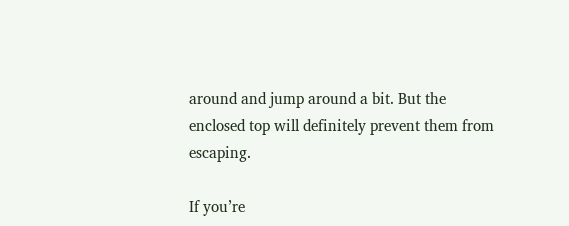around and jump around a bit. But the enclosed top will definitely prevent them from escaping.

If you’re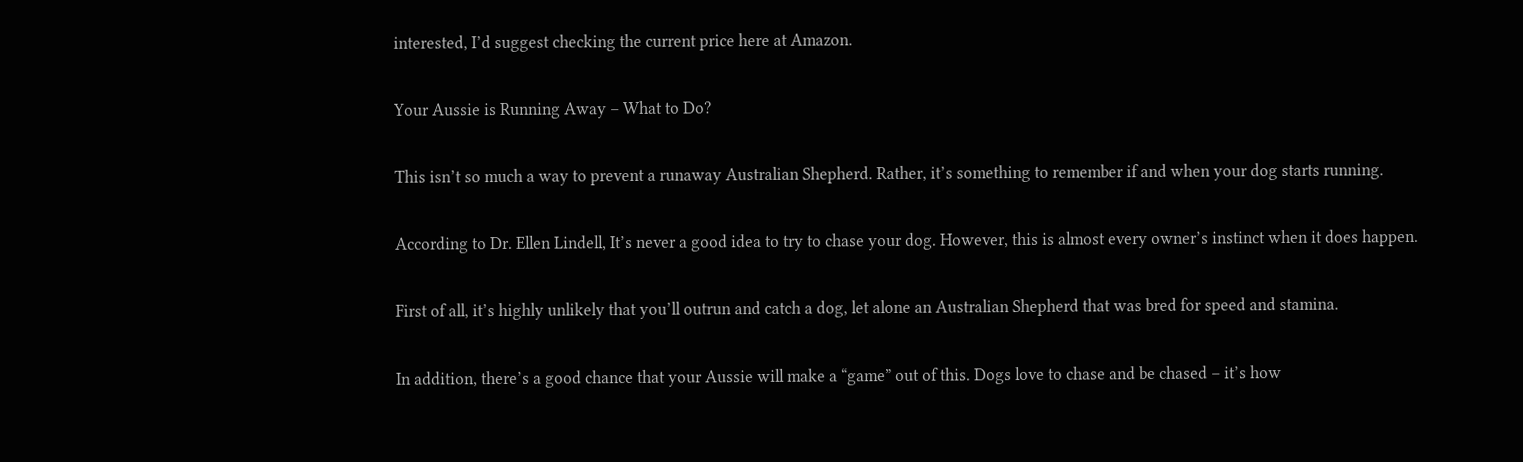interested, I’d suggest checking the current price here at Amazon.

Your Aussie is Running Away – What to Do?

This isn’t so much a way to prevent a runaway Australian Shepherd. Rather, it’s something to remember if and when your dog starts running.

According to Dr. Ellen Lindell, It’s never a good idea to try to chase your dog. However, this is almost every owner’s instinct when it does happen.

First of all, it’s highly unlikely that you’ll outrun and catch a dog, let alone an Australian Shepherd that was bred for speed and stamina.

In addition, there’s a good chance that your Aussie will make a “game” out of this. Dogs love to chase and be chased – it’s how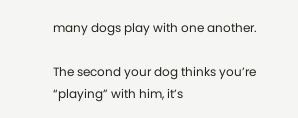many dogs play with one another.

The second your dog thinks you’re “playing” with him, it’s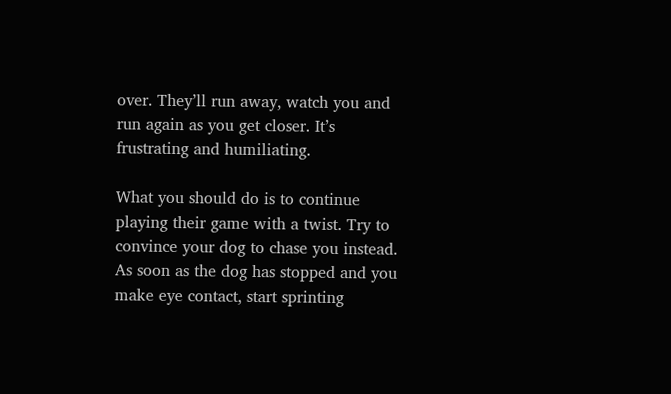over. They’ll run away, watch you and run again as you get closer. It’s frustrating and humiliating.

What you should do is to continue playing their game with a twist. Try to convince your dog to chase you instead. As soon as the dog has stopped and you make eye contact, start sprinting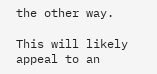the other way.

This will likely appeal to an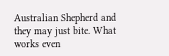Australian Shepherd and they may just bite. What works even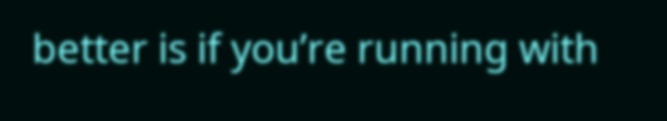better is if you’re running with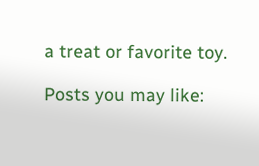a treat or favorite toy.

Posts you may like: